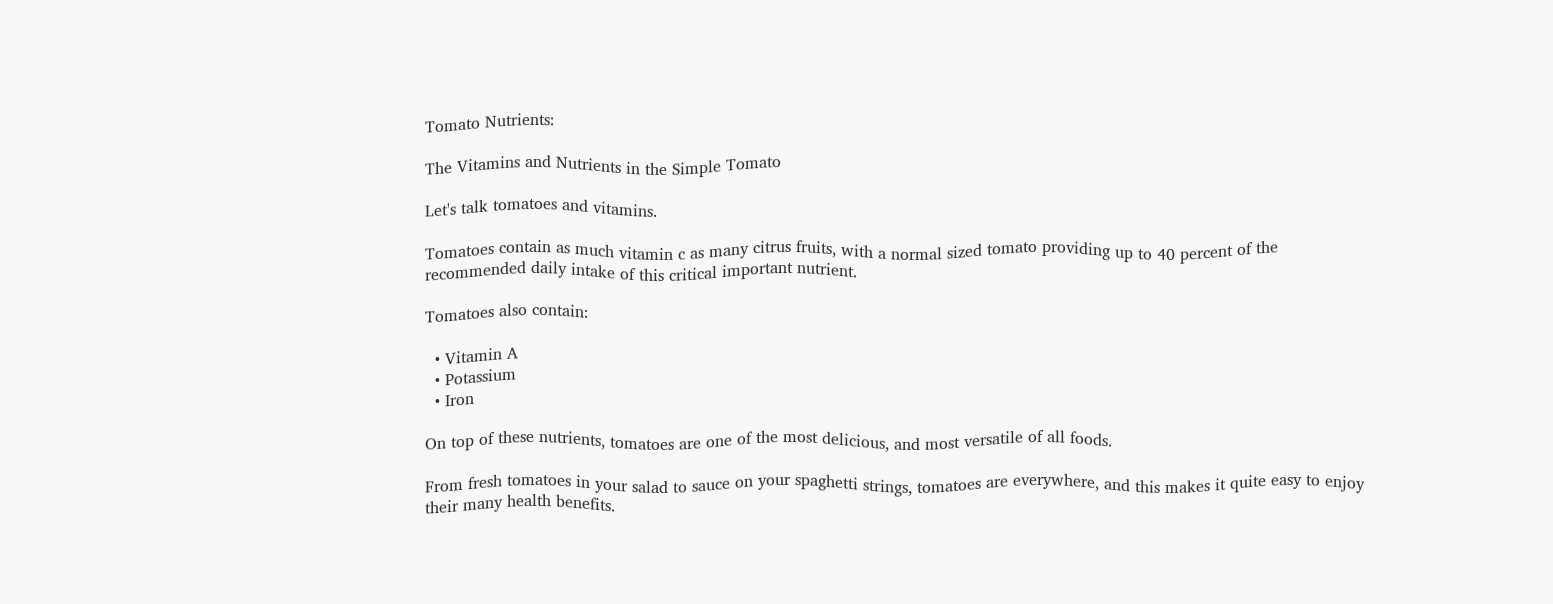Tomato Nutrients:

The Vitamins and Nutrients in the Simple Tomato

Let's talk tomatoes and vitamins.

Tomatoes contain as much vitamin c as many citrus fruits, with a normal sized tomato providing up to 40 percent of the recommended daily intake of this critical important nutrient.

Tomatoes also contain:

  • Vitamin A
  • Potassium
  • Iron

On top of these nutrients, tomatoes are one of the most delicious, and most versatile of all foods.

From fresh tomatoes in your salad to sauce on your spaghetti strings, tomatoes are everywhere, and this makes it quite easy to enjoy their many health benefits.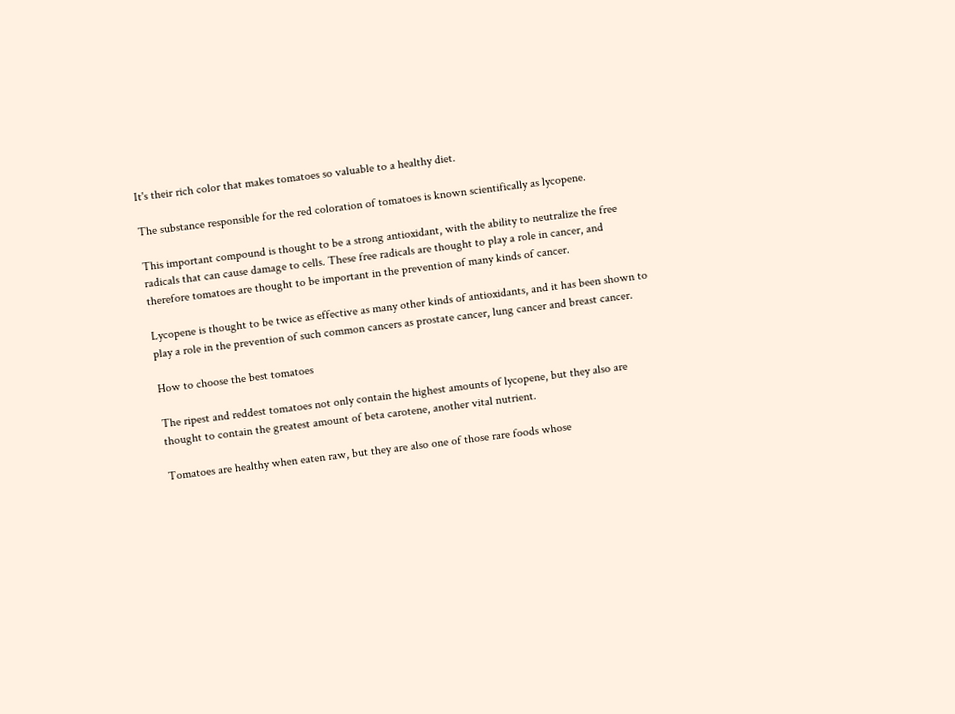It's their rich color that makes tomatoes so valuable to a healthy diet.

The substance responsible for the red coloration of tomatoes is known scientifically as lycopene.

This important compound is thought to be a strong antioxidant, with the ability to neutralize the free radicals that can cause damage to cells. These free radicals are thought to play a role in cancer, and therefore tomatoes are thought to be important in the prevention of many kinds of cancer.

Lycopene is thought to be twice as effective as many other kinds of antioxidants, and it has been shown to play a role in the prevention of such common cancers as prostate cancer, lung cancer and breast cancer.

How to choose the best tomatoes

The ripest and reddest tomatoes not only contain the highest amounts of lycopene, but they also are thought to contain the greatest amount of beta carotene, another vital nutrient.

Tomatoes are healthy when eaten raw, but they are also one of those rare foods whose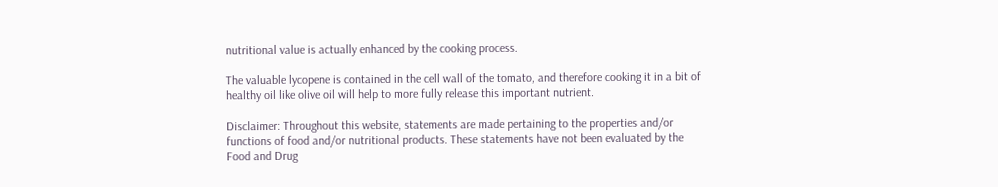nutritional value is actually enhanced by the cooking process.

The valuable lycopene is contained in the cell wall of the tomato, and therefore cooking it in a bit of healthy oil like olive oil will help to more fully release this important nutrient.

Disclaimer: Throughout this website, statements are made pertaining to the properties and/or functions of food and/or nutritional products. These statements have not been evaluated by the Food and Drug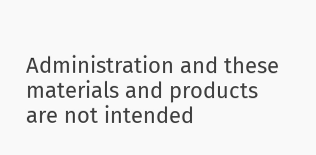Administration and these materials and products are not intended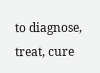to diagnose, treat, cure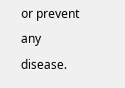or prevent any disease.